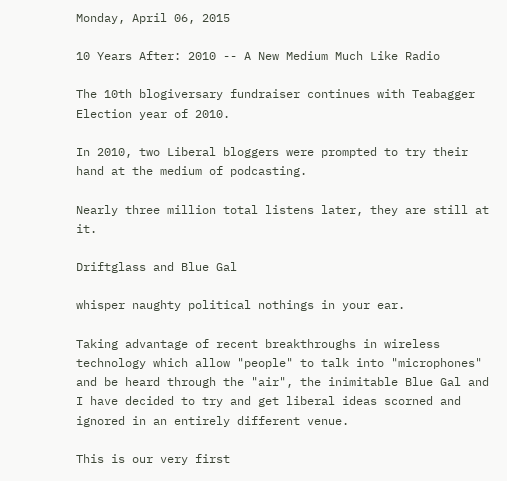Monday, April 06, 2015

10 Years After: 2010 -- A New Medium Much Like Radio

The 10th blogiversary fundraiser continues with Teabagger Election year of 2010.

In 2010, two Liberal bloggers were prompted to try their hand at the medium of podcasting.

Nearly three million total listens later, they are still at it.

Driftglass and Blue Gal

whisper naughty political nothings in your ear.

Taking advantage of recent breakthroughs in wireless technology which allow "people" to talk into "microphones" and be heard through the "air", the inimitable Blue Gal and I have decided to try and get liberal ideas scorned and ignored in an entirely different venue.

This is our very first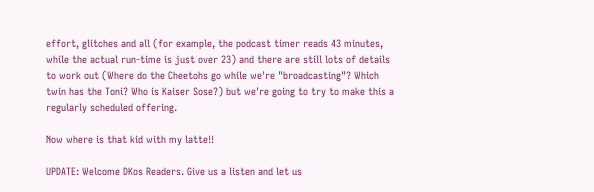effort, glitches and all (for example, the podcast timer reads 43 minutes, while the actual run-time is just over 23) and there are still lots of details to work out (Where do the Cheetohs go while we're "broadcasting"? Which twin has the Toni? Who is Kaiser Sose?) but we're going to try to make this a regularly scheduled offering.

Now where is that kid with my latte!!

UPDATE: Welcome DKos Readers. Give us a listen and let us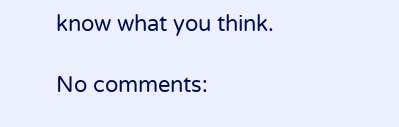know what you think.

No comments: